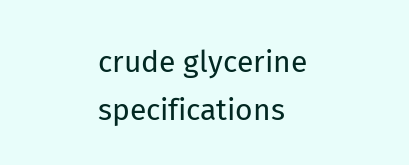crude glycerine specifications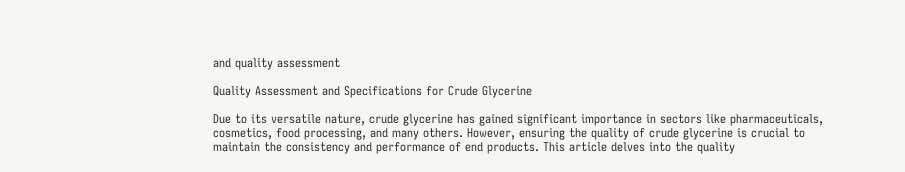and quality assessment

Quality Assessment and Specifications for Crude Glycerine

Due to its versatile nature, crude glycerine has gained significant importance in sectors like pharmaceuticals, cosmetics, food processing, and many others. However, ensuring the quality of crude glycerine is crucial to maintain the consistency and performance of end products. This article delves into the quality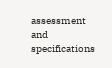assessment and specifications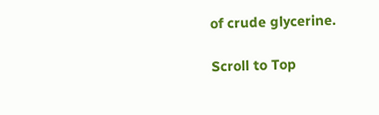of crude glycerine.

Scroll to Top